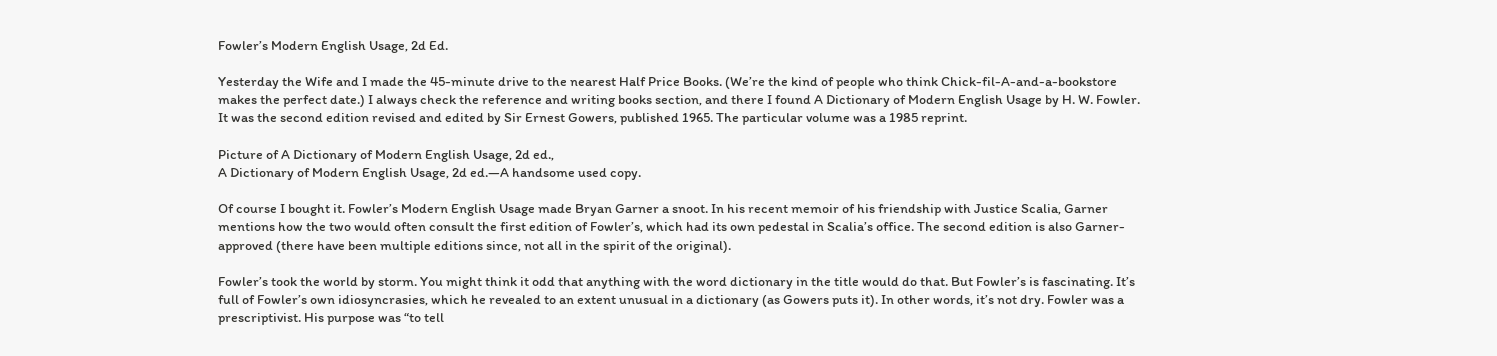Fowler’s Modern English Usage, 2d Ed.

Yesterday the Wife and I made the 45-minute drive to the nearest Half Price Books. (We’re the kind of people who think Chick-fil-A-and-a-bookstore makes the perfect date.) I always check the reference and writing books section, and there I found A Dictionary of Modern English Usage by H. W. Fowler. It was the second edition revised and edited by Sir Ernest Gowers, published 1965. The particular volume was a 1985 reprint.

Picture of A Dictionary of Modern English Usage, 2d ed.,
A Dictionary of Modern English Usage, 2d ed.—A handsome used copy.

Of course I bought it. Fowler’s Modern English Usage made Bryan Garner a snoot. In his recent memoir of his friendship with Justice Scalia, Garner mentions how the two would often consult the first edition of Fowler’s, which had its own pedestal in Scalia’s office. The second edition is also Garner-approved (there have been multiple editions since, not all in the spirit of the original).

Fowler’s took the world by storm. You might think it odd that anything with the word dictionary in the title would do that. But Fowler’s is fascinating. It’s full of Fowler’s own idiosyncrasies, which he revealed to an extent unusual in a dictionary (as Gowers puts it). In other words, it’s not dry. Fowler was a prescriptivist. His purpose was “to tell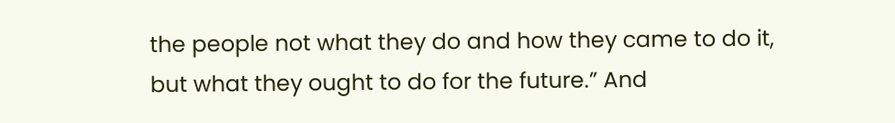the people not what they do and how they came to do it, but what they ought to do for the future.” And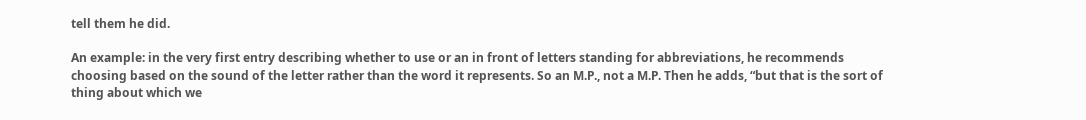tell them he did.

An example: in the very first entry describing whether to use or an in front of letters standing for abbreviations, he recommends choosing based on the sound of the letter rather than the word it represents. So an M.P., not a M.P. Then he adds, “but that is the sort of thing about which we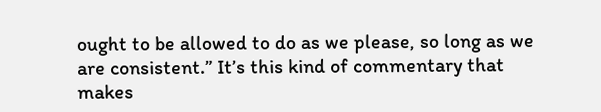ought to be allowed to do as we please, so long as we are consistent.” It’s this kind of commentary that makes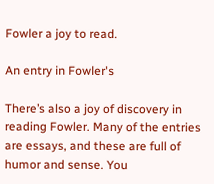Fowler a joy to read.

An entry in Fowler's

There’s also a joy of discovery in reading Fowler. Many of the entries are essays, and these are full of humor and sense. You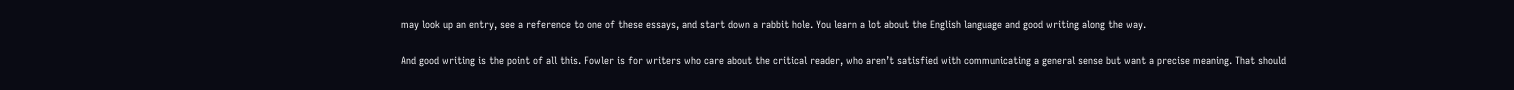may look up an entry, see a reference to one of these essays, and start down a rabbit hole. You learn a lot about the English language and good writing along the way.

And good writing is the point of all this. Fowler is for writers who care about the critical reader, who aren’t satisfied with communicating a general sense but want a precise meaning. That should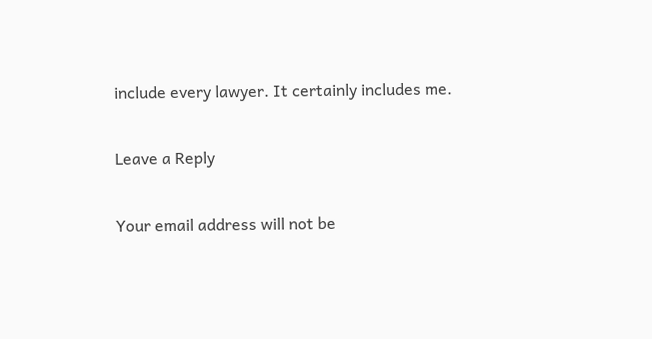include every lawyer. It certainly includes me.

Leave a Reply

Your email address will not be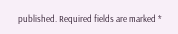published. Required fields are marked *